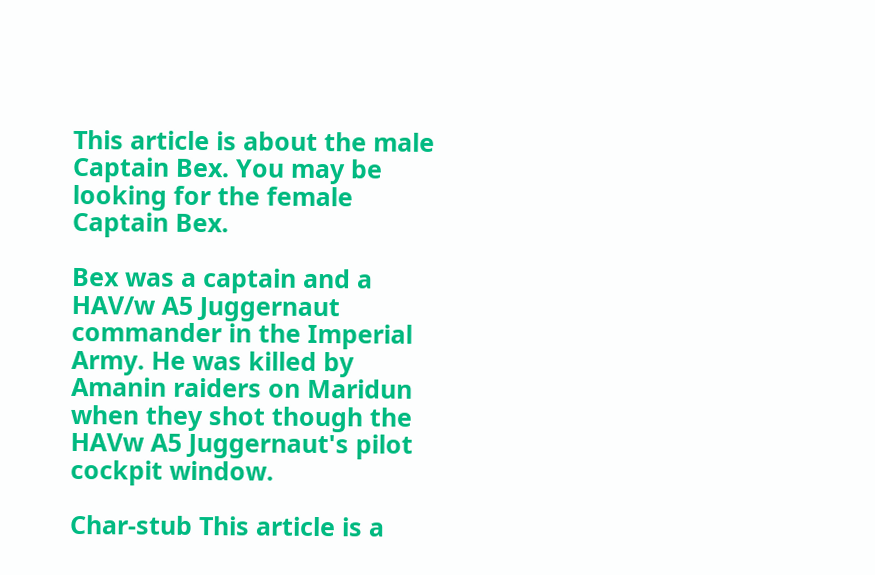This article is about the male Captain Bex. You may be looking for the female Captain Bex.

Bex was a captain and a HAV/w A5 Juggernaut commander in the Imperial Army. He was killed by Amanin raiders on Maridun when they shot though the HAVw A5 Juggernaut's pilot cockpit window.

Char-stub This article is a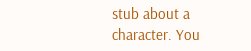stub about a character. You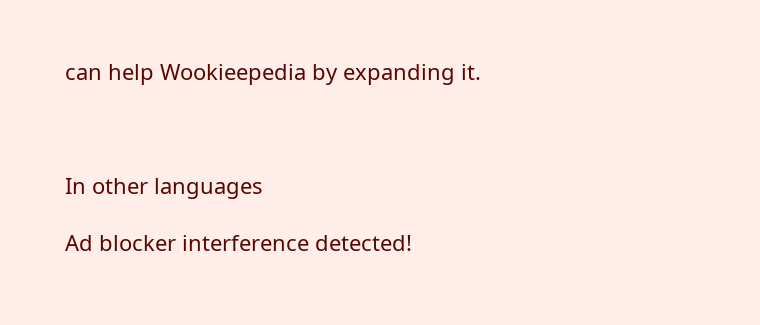can help Wookieepedia by expanding it.



In other languages

Ad blocker interference detected!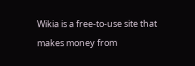Wikia is a free-to-use site that makes money from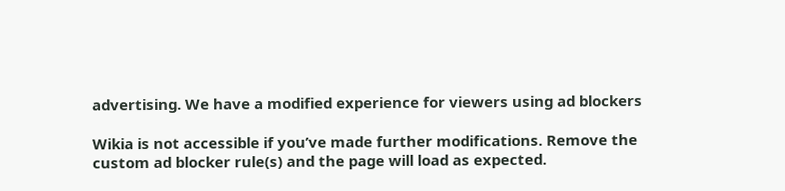advertising. We have a modified experience for viewers using ad blockers

Wikia is not accessible if you’ve made further modifications. Remove the custom ad blocker rule(s) and the page will load as expected.